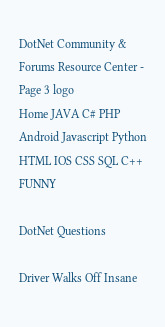DotNet Community & Forums Resource Center - Page 3 logo
Home JAVA C# PHP Android Javascript Python HTML IOS CSS SQL C++ FUNNY

DotNet Questions

Driver Walks Off Insane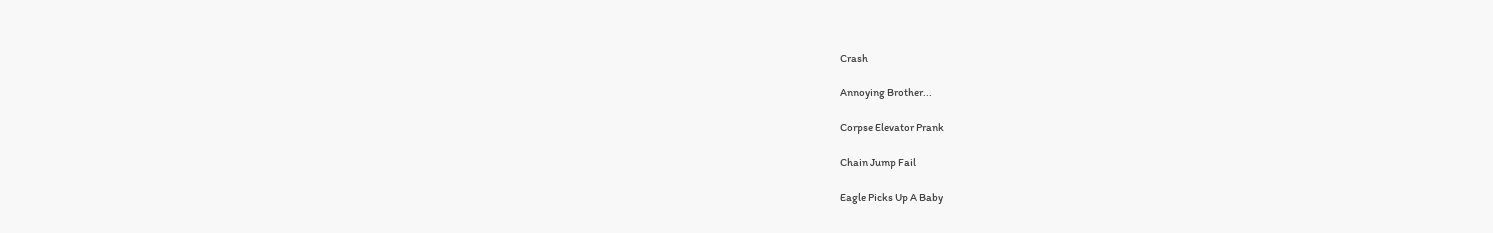Crash

Annoying Brother...

Corpse Elevator Prank

Chain Jump Fail

Eagle Picks Up A Baby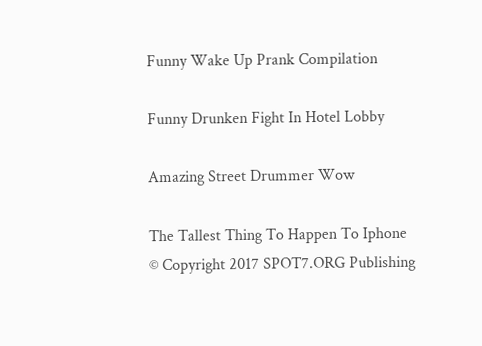Funny Wake Up Prank Compilation

Funny Drunken Fight In Hotel Lobby

Amazing Street Drummer Wow

The Tallest Thing To Happen To Iphone
© Copyright 2017 SPOT7.ORG Publishing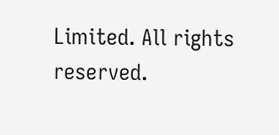Limited. All rights reserved.